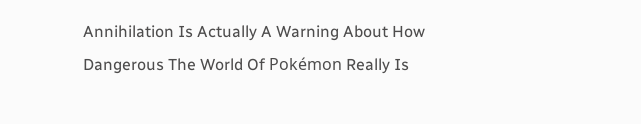Annihilation Is Actually A Warning About How Dangerous The World Of Pokémon Really Is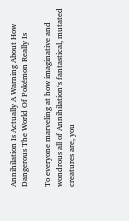Annihilation Is Actually A Warning About How Dangerous The World Of Pokémon Really Is

To everyone marveling at how imaginative and wondrous all of Annihilation‘s fantastical, mutated creatures are, you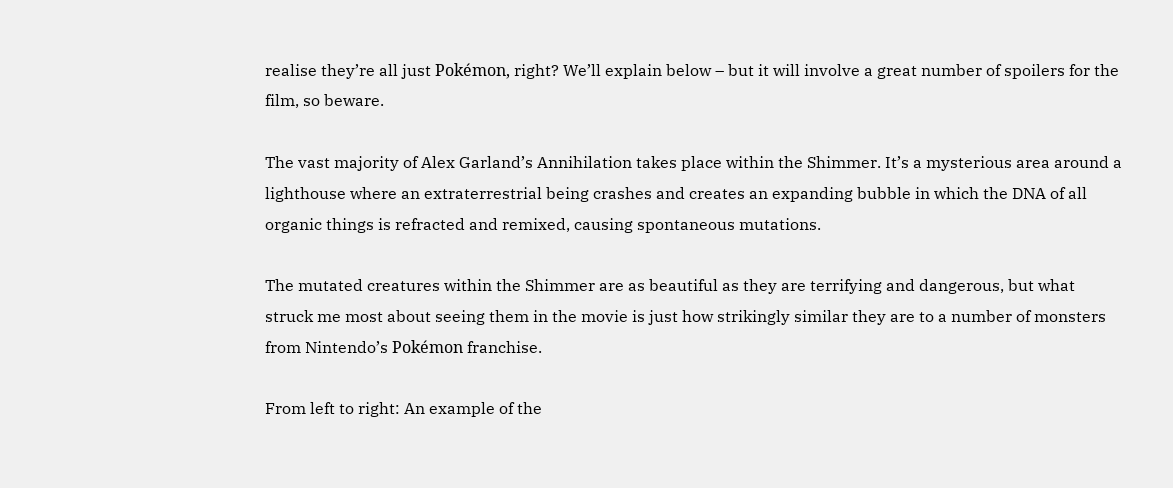realise they’re all just Pokémon, right? We’ll explain below – but it will involve a great number of spoilers for the film, so beware.

The vast majority of Alex Garland’s Annihilation takes place within the Shimmer. It’s a mysterious area around a lighthouse where an extraterrestrial being crashes and creates an expanding bubble in which the DNA of all organic things is refracted and remixed, causing spontaneous mutations.

The mutated creatures within the Shimmer are as beautiful as they are terrifying and dangerous, but what struck me most about seeing them in the movie is just how strikingly similar they are to a number of monsters from Nintendo’s Pokémon franchise.

From left to right: An example of the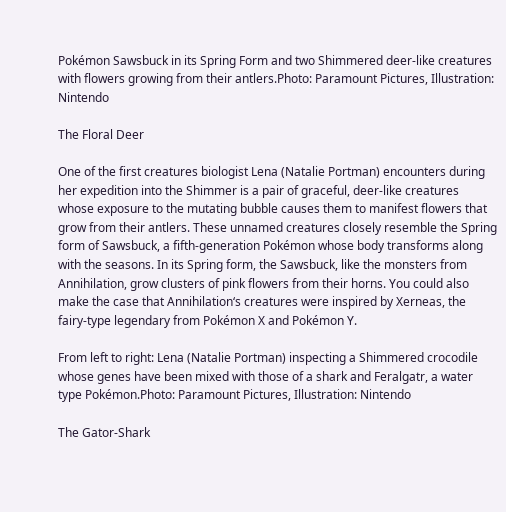Pokémon Sawsbuck in its Spring Form and two Shimmered deer-like creatures with flowers growing from their antlers.Photo: Paramount Pictures, Illustration: Nintendo

The Floral Deer

One of the first creatures biologist Lena (Natalie Portman) encounters during her expedition into the Shimmer is a pair of graceful, deer-like creatures whose exposure to the mutating bubble causes them to manifest flowers that grow from their antlers. These unnamed creatures closely resemble the Spring form of Sawsbuck, a fifth-generation Pokémon whose body transforms along with the seasons. In its Spring form, the Sawsbuck, like the monsters from Annihilation, grow clusters of pink flowers from their horns. You could also make the case that Annihilation‘s creatures were inspired by Xerneas, the fairy-type legendary from Pokémon X and Pokémon Y.

From left to right: Lena (Natalie Portman) inspecting a Shimmered crocodile whose genes have been mixed with those of a shark and Feralgatr, a water type Pokémon.Photo: Paramount Pictures, Illustration: Nintendo

The Gator-Shark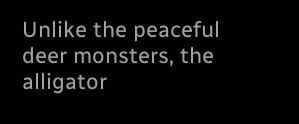Unlike the peaceful deer monsters, the alligator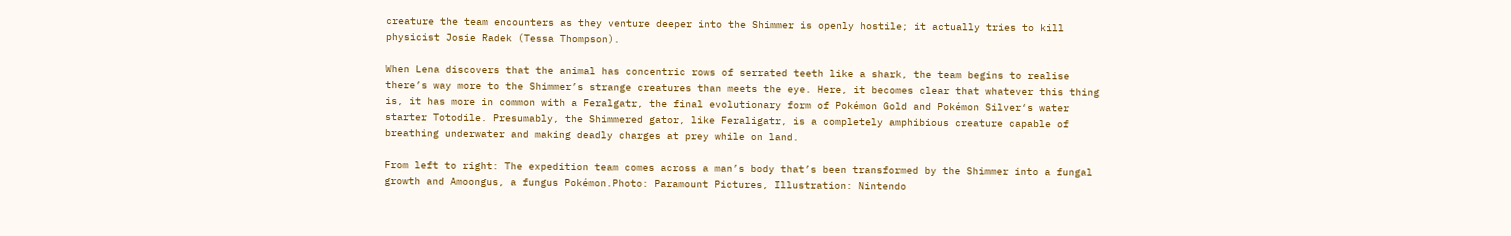creature the team encounters as they venture deeper into the Shimmer is openly hostile; it actually tries to kill physicist Josie Radek (Tessa Thompson).

When Lena discovers that the animal has concentric rows of serrated teeth like a shark, the team begins to realise there’s way more to the Shimmer’s strange creatures than meets the eye. Here, it becomes clear that whatever this thing is, it has more in common with a Feralgatr, the final evolutionary form of Pokémon Gold and Pokémon Silver‘s water starter Totodile. Presumably, the Shimmered gator, like Feraligatr, is a completely amphibious creature capable of breathing underwater and making deadly charges at prey while on land.

From left to right: The expedition team comes across a man’s body that’s been transformed by the Shimmer into a fungal growth and Amoongus, a fungus Pokémon.Photo: Paramount Pictures, Illustration: Nintendo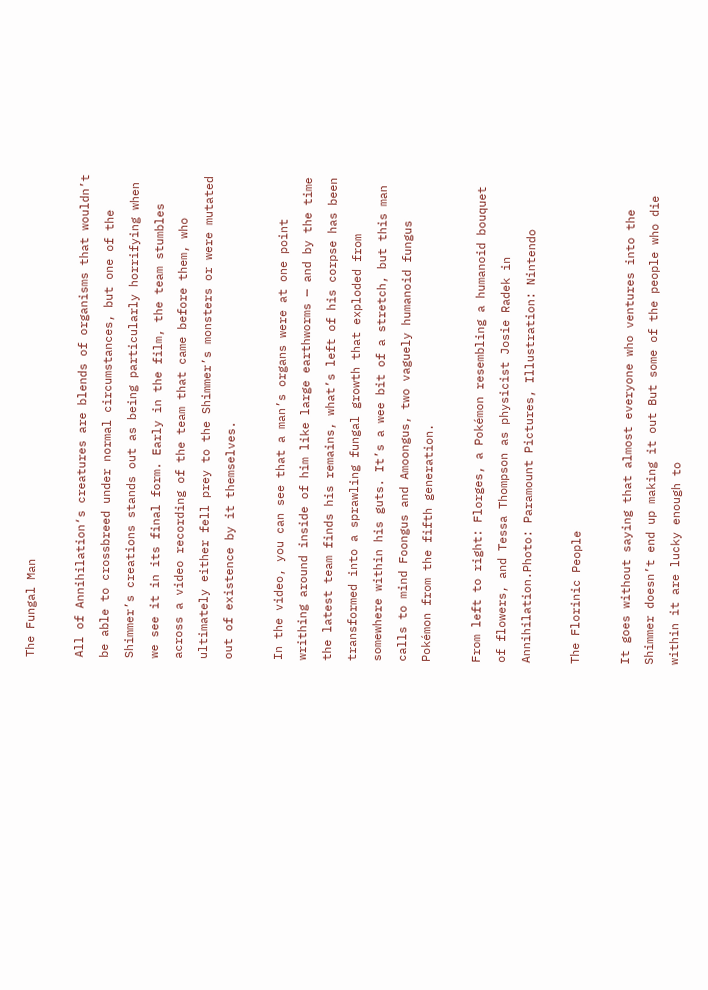The Fungal Man

All of Annihilation‘s creatures are blends of organisms that wouldn’t be able to crossbreed under normal circumstances, but one of the Shimmer’s creations stands out as being particularly horrifying when we see it in its final form. Early in the film, the team stumbles across a video recording of the team that came before them, who ultimately either fell prey to the Shimmer’s monsters or were mutated out of existence by it themselves.

In the video, you can see that a man’s organs were at one point writhing around inside of him like large earthworms — and by the time the latest team finds his remains, what’s left of his corpse has been transformed into a sprawling fungal growth that exploded from somewhere within his guts. It’s a wee bit of a stretch, but this man calls to mind Foongus and Amoongus, two vaguely humanoid fungus Pokémon from the fifth generation.

From left to right: Florges, a Pokémon resembling a humanoid bouquet of flowers, and Tessa Thompson as physicist Josie Radek in Annihilation.Photo: Paramount Pictures, Illustration: Nintendo

The Florinic People

It goes without saying that almost everyone who ventures into the Shimmer doesn’t end up making it out But some of the people who die within it are lucky enough to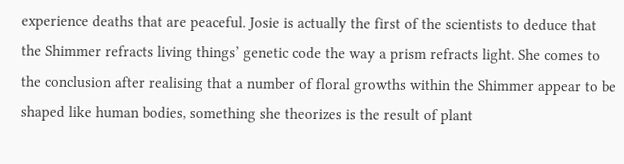experience deaths that are peaceful. Josie is actually the first of the scientists to deduce that the Shimmer refracts living things’ genetic code the way a prism refracts light. She comes to the conclusion after realising that a number of floral growths within the Shimmer appear to be shaped like human bodies, something she theorizes is the result of plant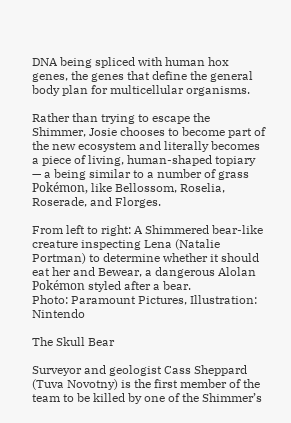DNA being spliced with human hox genes, the genes that define the general body plan for multicellular organisms.

Rather than trying to escape the Shimmer, Josie chooses to become part of the new ecosystem and literally becomes a piece of living, human-shaped topiary — a being similar to a number of grass Pokémon, like Bellossom, Roselia, Roserade, and Florges.

From left to right: A Shimmered bear-like creature inspecting Lena (Natalie Portman) to determine whether it should eat her and Bewear, a dangerous Alolan Pokémon styled after a bear.
Photo: Paramount Pictures, Illustration: Nintendo

The Skull Bear

Surveyor and geologist Cass Sheppard (Tuva Novotny) is the first member of the team to be killed by one of the Shimmer’s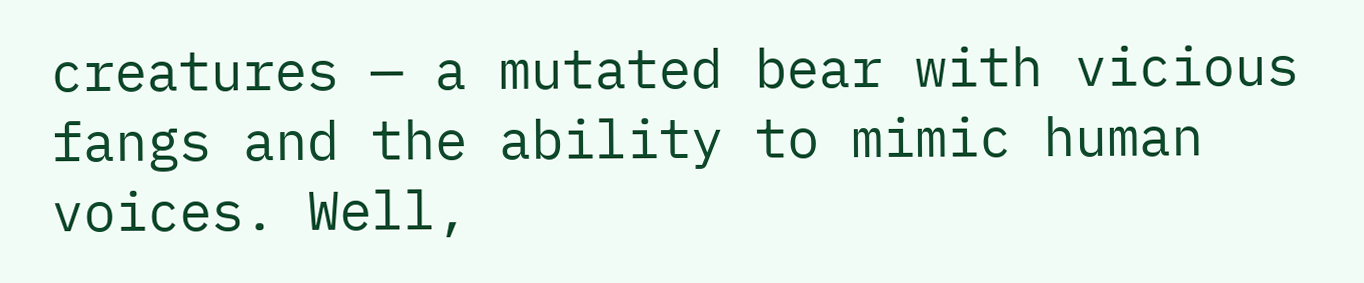creatures — a mutated bear with vicious fangs and the ability to mimic human voices. Well,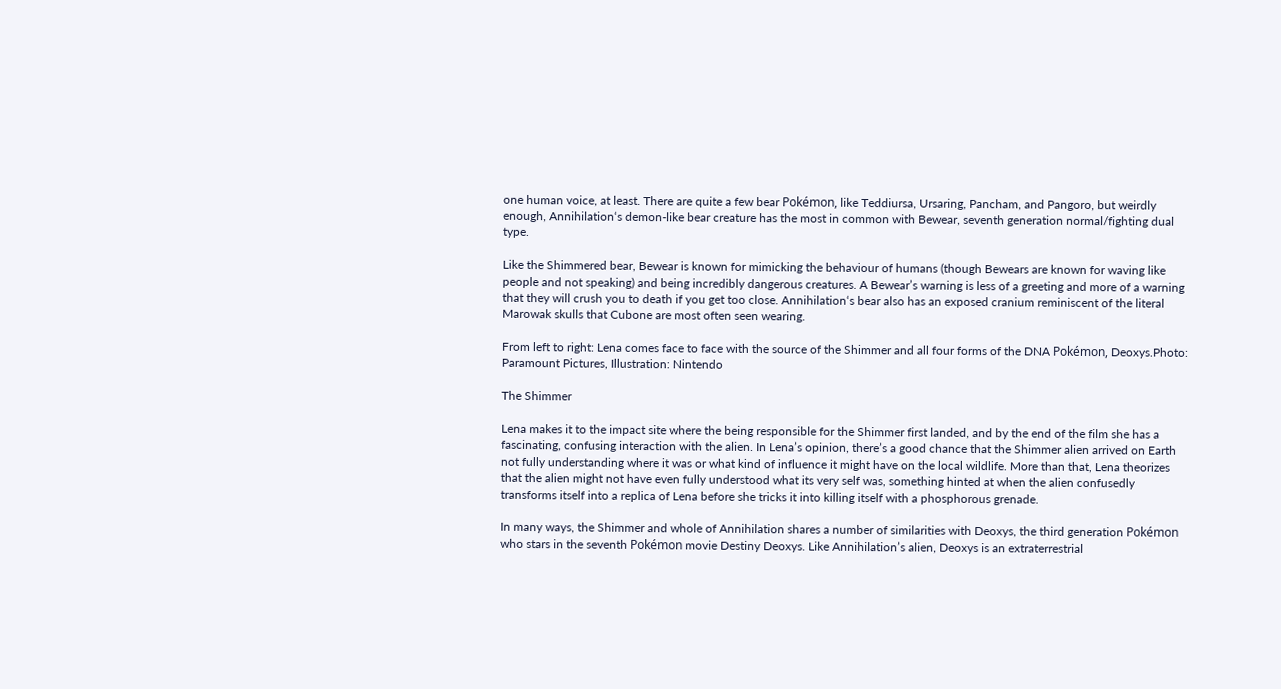one human voice, at least. There are quite a few bear Pokémon, like Teddiursa, Ursaring, Pancham, and Pangoro, but weirdly enough, Annihilation‘s demon-like bear creature has the most in common with Bewear, seventh generation normal/fighting dual type.

Like the Shimmered bear, Bewear is known for mimicking the behaviour of humans (though Bewears are known for waving like people and not speaking) and being incredibly dangerous creatures. A Bewear’s warning is less of a greeting and more of a warning that they will crush you to death if you get too close. Annihilation‘s bear also has an exposed cranium reminiscent of the literal Marowak skulls that Cubone are most often seen wearing.

From left to right: Lena comes face to face with the source of the Shimmer and all four forms of the DNA Pokémon, Deoxys.Photo: Paramount Pictures, Illustration: Nintendo

The Shimmer

Lena makes it to the impact site where the being responsible for the Shimmer first landed, and by the end of the film she has a fascinating, confusing interaction with the alien. In Lena’s opinion, there’s a good chance that the Shimmer alien arrived on Earth not fully understanding where it was or what kind of influence it might have on the local wildlife. More than that, Lena theorizes that the alien might not have even fully understood what its very self was, something hinted at when the alien confusedly transforms itself into a replica of Lena before she tricks it into killing itself with a phosphorous grenade.

In many ways, the Shimmer and whole of Annihilation shares a number of similarities with Deoxys, the third generation Pokémon who stars in the seventh Pokémon movie Destiny Deoxys. Like Annihilation’s alien, Deoxys is an extraterrestrial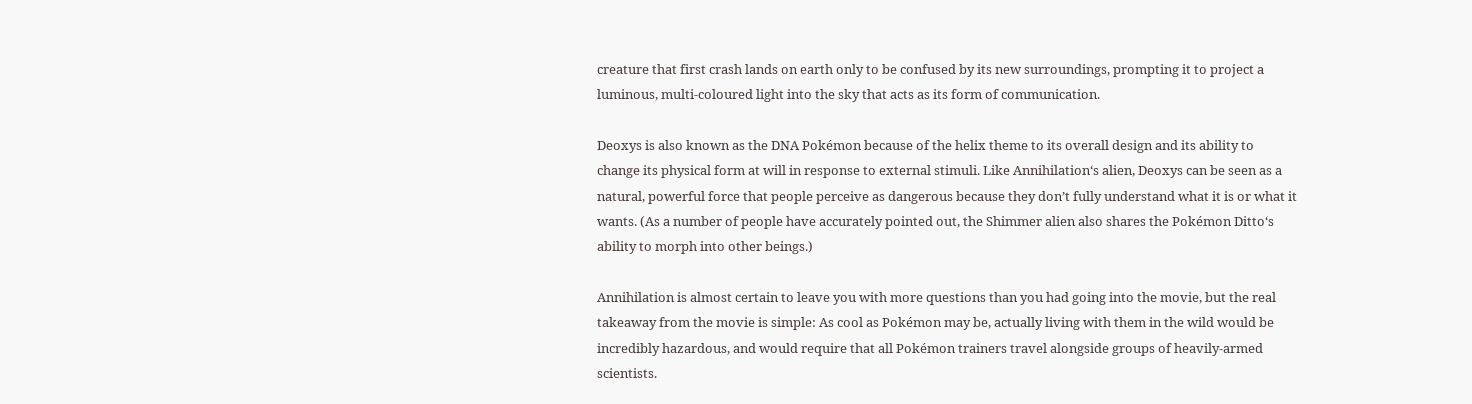creature that first crash lands on earth only to be confused by its new surroundings, prompting it to project a luminous, multi-coloured light into the sky that acts as its form of communication.

Deoxys is also known as the DNA Pokémon because of the helix theme to its overall design and its ability to change its physical form at will in response to external stimuli. Like Annihilation‘s alien, Deoxys can be seen as a natural, powerful force that people perceive as dangerous because they don’t fully understand what it is or what it wants. (As a number of people have accurately pointed out, the Shimmer alien also shares the Pokémon Ditto‘s ability to morph into other beings.)

Annihilation is almost certain to leave you with more questions than you had going into the movie, but the real takeaway from the movie is simple: As cool as Pokémon may be, actually living with them in the wild would be incredibly hazardous, and would require that all Pokémon trainers travel alongside groups of heavily-armed scientists.